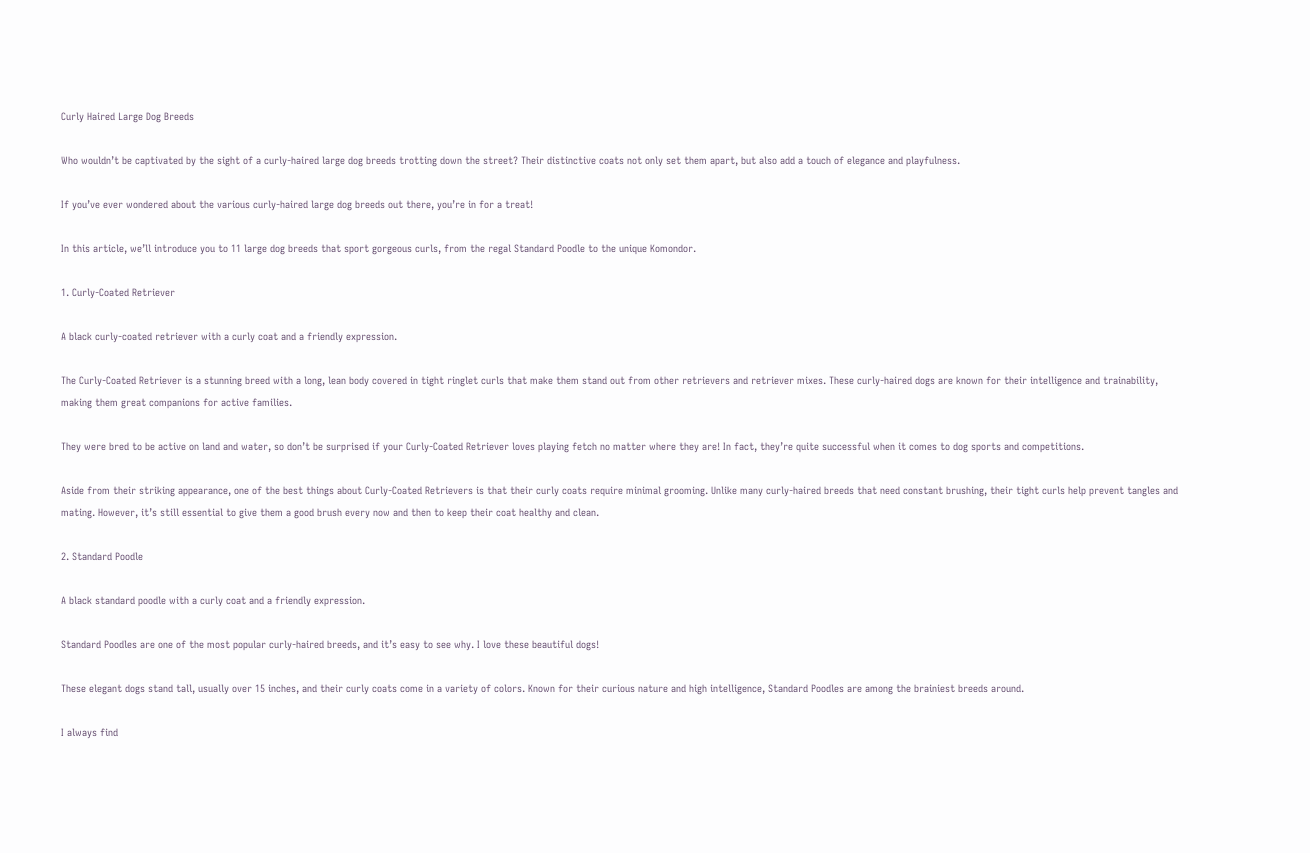Curly Haired Large Dog Breeds

Who wouldn’t be captivated by the sight of a curly-haired large dog breeds trotting down the street? Their distinctive coats not only set them apart, but also add a touch of elegance and playfulness.

If you’ve ever wondered about the various curly-haired large dog breeds out there, you’re in for a treat!

In this article, we’ll introduce you to 11 large dog breeds that sport gorgeous curls, from the regal Standard Poodle to the unique Komondor.

1. Curly-Coated Retriever

A black curly-coated retriever with a curly coat and a friendly expression.

The Curly-Coated Retriever is a stunning breed with a long, lean body covered in tight ringlet curls that make them stand out from other retrievers and retriever mixes. These curly-haired dogs are known for their intelligence and trainability, making them great companions for active families.

They were bred to be active on land and water, so don’t be surprised if your Curly-Coated Retriever loves playing fetch no matter where they are! In fact, they’re quite successful when it comes to dog sports and competitions.

Aside from their striking appearance, one of the best things about Curly-Coated Retrievers is that their curly coats require minimal grooming. Unlike many curly-haired breeds that need constant brushing, their tight curls help prevent tangles and mating. However, it’s still essential to give them a good brush every now and then to keep their coat healthy and clean.

2. Standard Poodle

A black standard poodle with a curly coat and a friendly expression.

Standard Poodles are one of the most popular curly-haired breeds, and it’s easy to see why. I love these beautiful dogs!

These elegant dogs stand tall, usually over 15 inches, and their curly coats come in a variety of colors. Known for their curious nature and high intelligence, Standard Poodles are among the brainiest breeds around.

I always find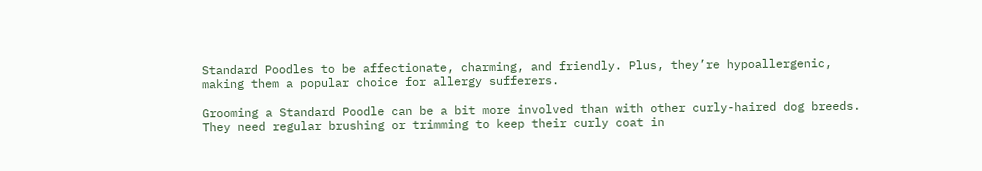Standard Poodles to be affectionate, charming, and friendly. Plus, they’re hypoallergenic, making them a popular choice for allergy sufferers.

Grooming a Standard Poodle can be a bit more involved than with other curly-haired dog breeds. They need regular brushing or trimming to keep their curly coat in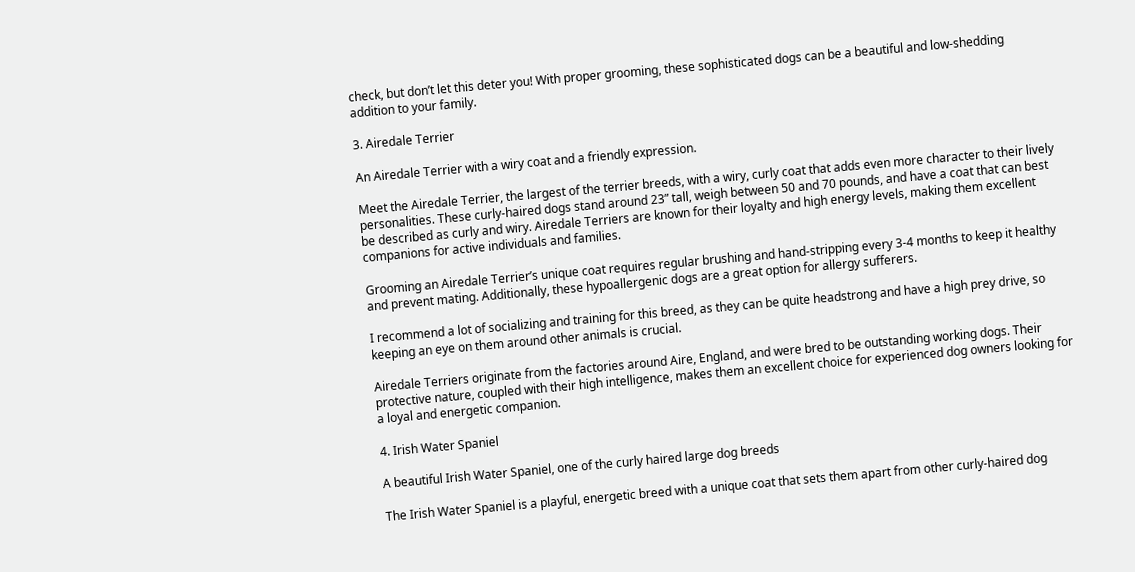check, but don’t let this deter you! With proper grooming, these sophisticated dogs can be a beautiful and low-shedding addition to your family.

3. Airedale Terrier

An Airedale Terrier with a wiry coat and a friendly expression.

Meet the Airedale Terrier, the largest of the terrier breeds, with a wiry, curly coat that adds even more character to their lively personalities. These curly-haired dogs stand around 23” tall, weigh between 50 and 70 pounds, and have a coat that can best be described as curly and wiry. Airedale Terriers are known for their loyalty and high energy levels, making them excellent companions for active individuals and families.

Grooming an Airedale Terrier’s unique coat requires regular brushing and hand-stripping every 3-4 months to keep it healthy and prevent mating. Additionally, these hypoallergenic dogs are a great option for allergy sufferers.

I recommend a lot of socializing and training for this breed, as they can be quite headstrong and have a high prey drive, so keeping an eye on them around other animals is crucial.

Airedale Terriers originate from the factories around Aire, England, and were bred to be outstanding working dogs. Their protective nature, coupled with their high intelligence, makes them an excellent choice for experienced dog owners looking for a loyal and energetic companion.

4. Irish Water Spaniel

A beautiful Irish Water Spaniel, one of the curly haired large dog breeds

The Irish Water Spaniel is a playful, energetic breed with a unique coat that sets them apart from other curly-haired dog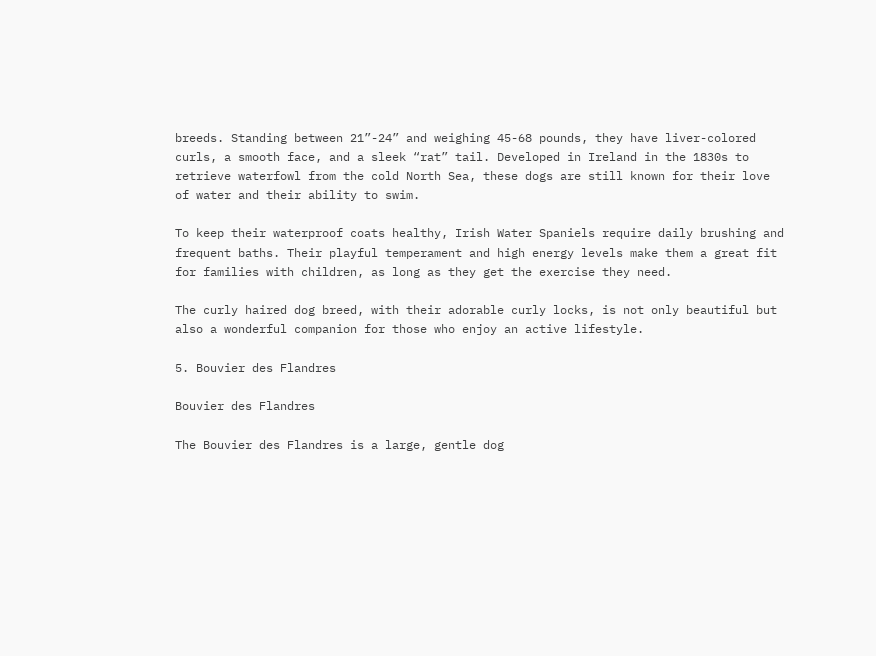breeds. Standing between 21”-24” and weighing 45-68 pounds, they have liver-colored curls, a smooth face, and a sleek “rat” tail. Developed in Ireland in the 1830s to retrieve waterfowl from the cold North Sea, these dogs are still known for their love of water and their ability to swim.

To keep their waterproof coats healthy, Irish Water Spaniels require daily brushing and frequent baths. Their playful temperament and high energy levels make them a great fit for families with children, as long as they get the exercise they need.

The curly haired dog breed, with their adorable curly locks, is not only beautiful but also a wonderful companion for those who enjoy an active lifestyle.

5. Bouvier des Flandres

Bouvier des Flandres

The Bouvier des Flandres is a large, gentle dog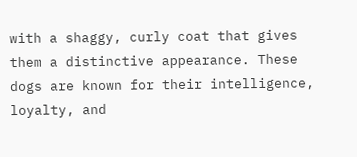with a shaggy, curly coat that gives them a distinctive appearance. These dogs are known for their intelligence, loyalty, and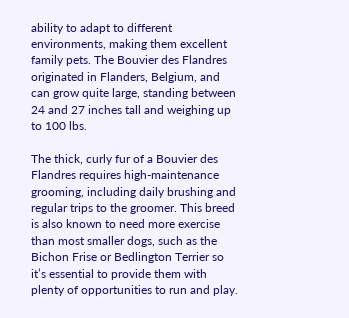ability to adapt to different environments, making them excellent family pets. The Bouvier des Flandres originated in Flanders, Belgium, and can grow quite large, standing between 24 and 27 inches tall and weighing up to 100 lbs.

The thick, curly fur of a Bouvier des Flandres requires high-maintenance grooming, including daily brushing and regular trips to the groomer. This breed is also known to need more exercise than most smaller dogs, such as the Bichon Frise or Bedlington Terrier so it’s essential to provide them with plenty of opportunities to run and play.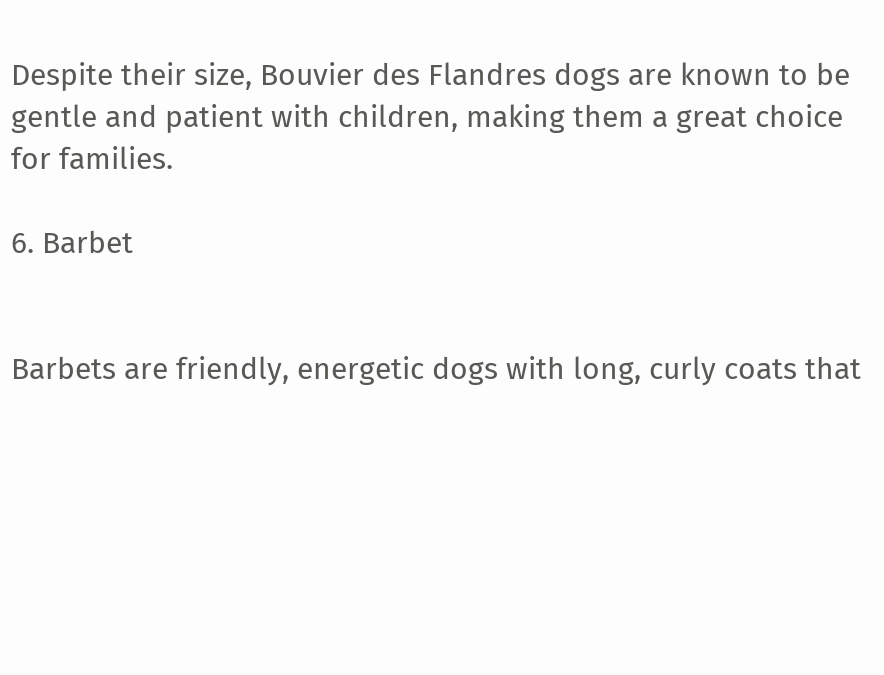Despite their size, Bouvier des Flandres dogs are known to be gentle and patient with children, making them a great choice for families.

6. Barbet


Barbets are friendly, energetic dogs with long, curly coats that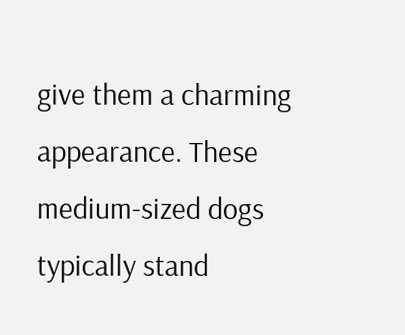give them a charming appearance. These medium-sized dogs typically stand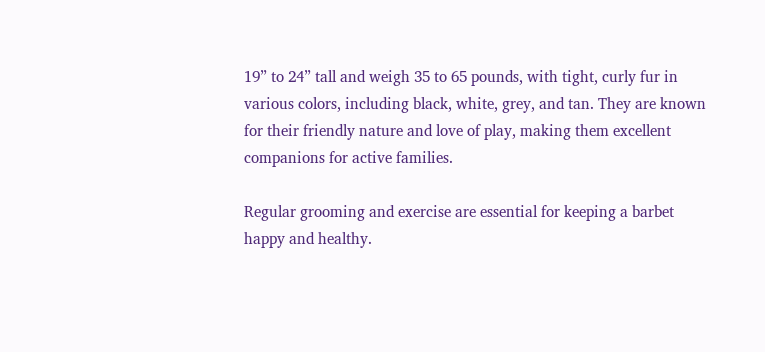19” to 24” tall and weigh 35 to 65 pounds, with tight, curly fur in various colors, including black, white, grey, and tan. They are known for their friendly nature and love of play, making them excellent companions for active families.

Regular grooming and exercise are essential for keeping a barbet happy and healthy.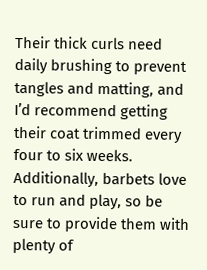Their thick curls need daily brushing to prevent tangles and matting, and I’d recommend getting their coat trimmed every four to six weeks. Additionally, barbets love to run and play, so be sure to provide them with plenty of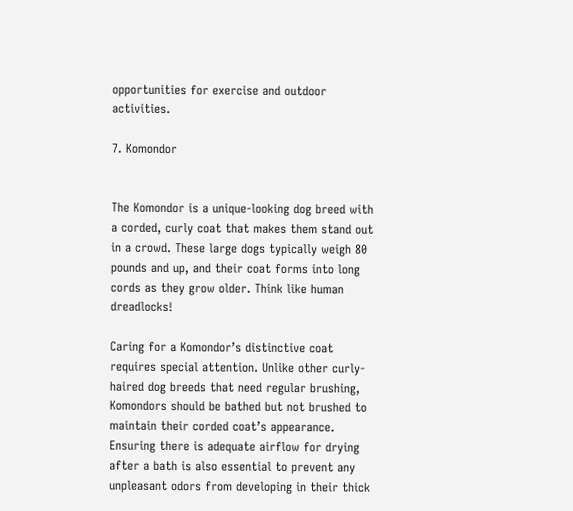opportunities for exercise and outdoor activities.

7. Komondor


The Komondor is a unique-looking dog breed with a corded, curly coat that makes them stand out in a crowd. These large dogs typically weigh 80 pounds and up, and their coat forms into long cords as they grow older. Think like human dreadlocks!

Caring for a Komondor’s distinctive coat requires special attention. Unlike other curly-haired dog breeds that need regular brushing, Komondors should be bathed but not brushed to maintain their corded coat’s appearance. Ensuring there is adequate airflow for drying after a bath is also essential to prevent any unpleasant odors from developing in their thick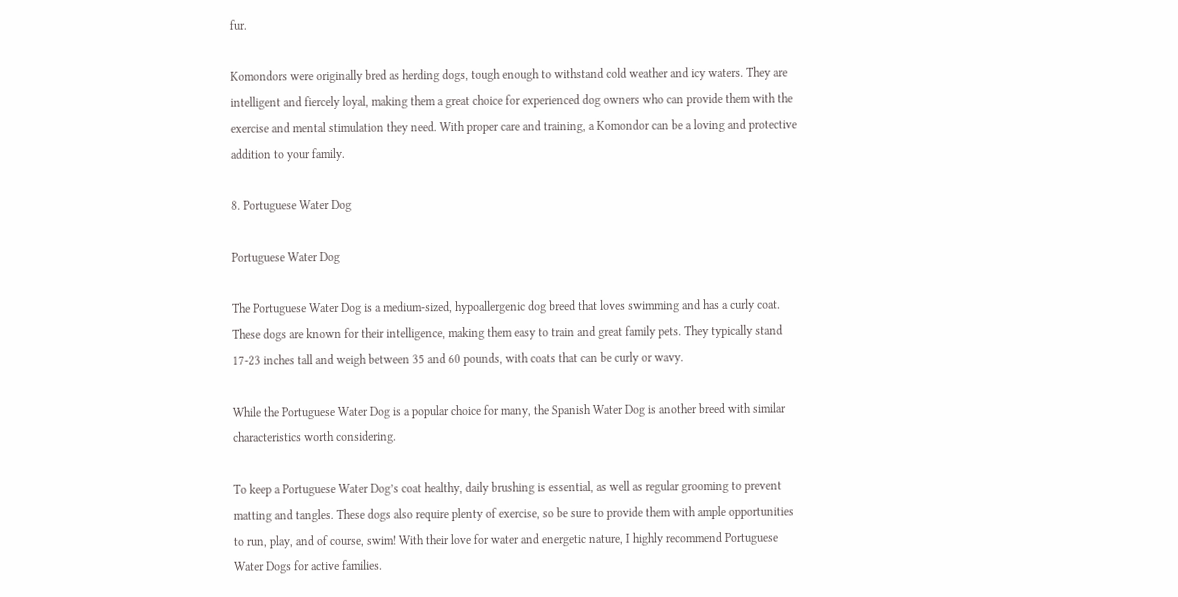fur.

Komondors were originally bred as herding dogs, tough enough to withstand cold weather and icy waters. They are intelligent and fiercely loyal, making them a great choice for experienced dog owners who can provide them with the exercise and mental stimulation they need. With proper care and training, a Komondor can be a loving and protective addition to your family.

8. Portuguese Water Dog

Portuguese Water Dog

The Portuguese Water Dog is a medium-sized, hypoallergenic dog breed that loves swimming and has a curly coat. These dogs are known for their intelligence, making them easy to train and great family pets. They typically stand 17-23 inches tall and weigh between 35 and 60 pounds, with coats that can be curly or wavy.

While the Portuguese Water Dog is a popular choice for many, the Spanish Water Dog is another breed with similar characteristics worth considering.

To keep a Portuguese Water Dog’s coat healthy, daily brushing is essential, as well as regular grooming to prevent matting and tangles. These dogs also require plenty of exercise, so be sure to provide them with ample opportunities to run, play, and of course, swim! With their love for water and energetic nature, I highly recommend Portuguese Water Dogs for active families.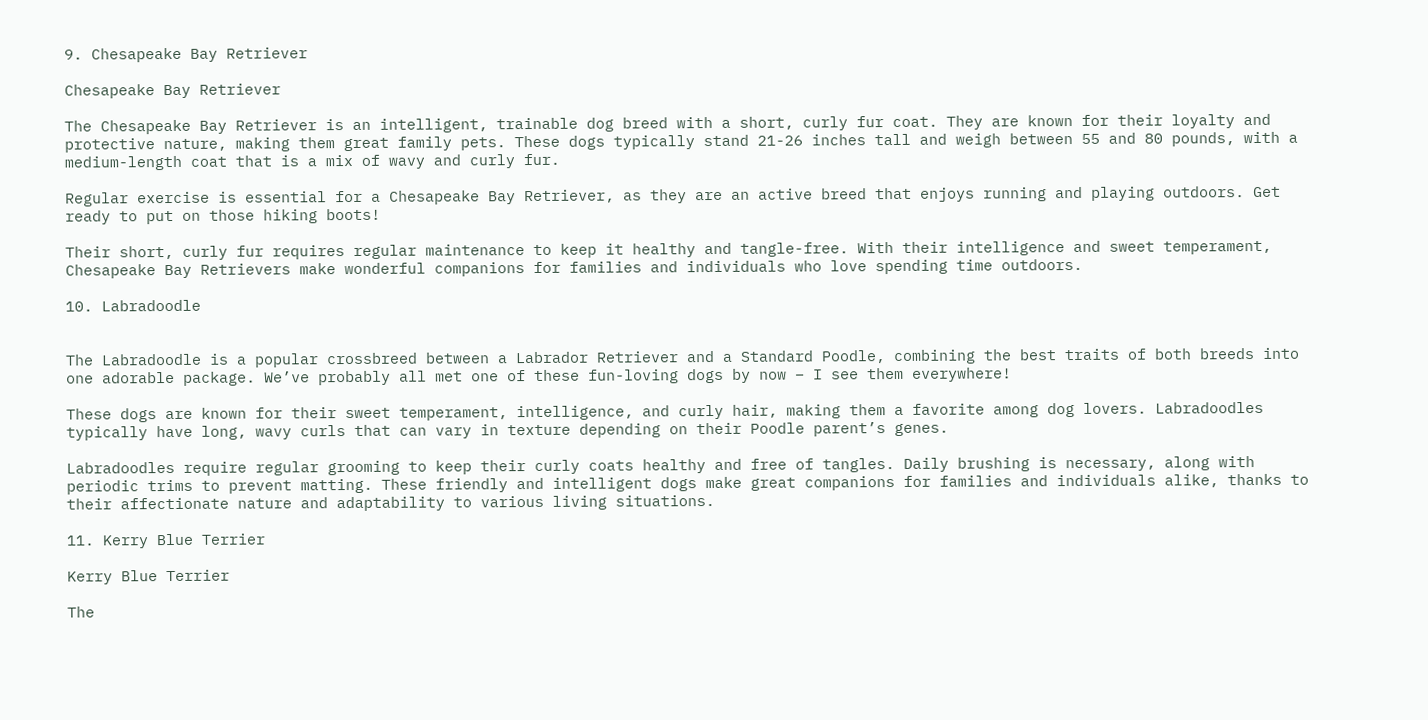9. Chesapeake Bay Retriever

Chesapeake Bay Retriever

The Chesapeake Bay Retriever is an intelligent, trainable dog breed with a short, curly fur coat. They are known for their loyalty and protective nature, making them great family pets. These dogs typically stand 21-26 inches tall and weigh between 55 and 80 pounds, with a medium-length coat that is a mix of wavy and curly fur.

Regular exercise is essential for a Chesapeake Bay Retriever, as they are an active breed that enjoys running and playing outdoors. Get ready to put on those hiking boots!

Their short, curly fur requires regular maintenance to keep it healthy and tangle-free. With their intelligence and sweet temperament, Chesapeake Bay Retrievers make wonderful companions for families and individuals who love spending time outdoors.

10. Labradoodle


The Labradoodle is a popular crossbreed between a Labrador Retriever and a Standard Poodle, combining the best traits of both breeds into one adorable package. We’ve probably all met one of these fun-loving dogs by now – I see them everywhere!

These dogs are known for their sweet temperament, intelligence, and curly hair, making them a favorite among dog lovers. Labradoodles typically have long, wavy curls that can vary in texture depending on their Poodle parent’s genes.

Labradoodles require regular grooming to keep their curly coats healthy and free of tangles. Daily brushing is necessary, along with periodic trims to prevent matting. These friendly and intelligent dogs make great companions for families and individuals alike, thanks to their affectionate nature and adaptability to various living situations.

11. Kerry Blue Terrier

Kerry Blue Terrier

The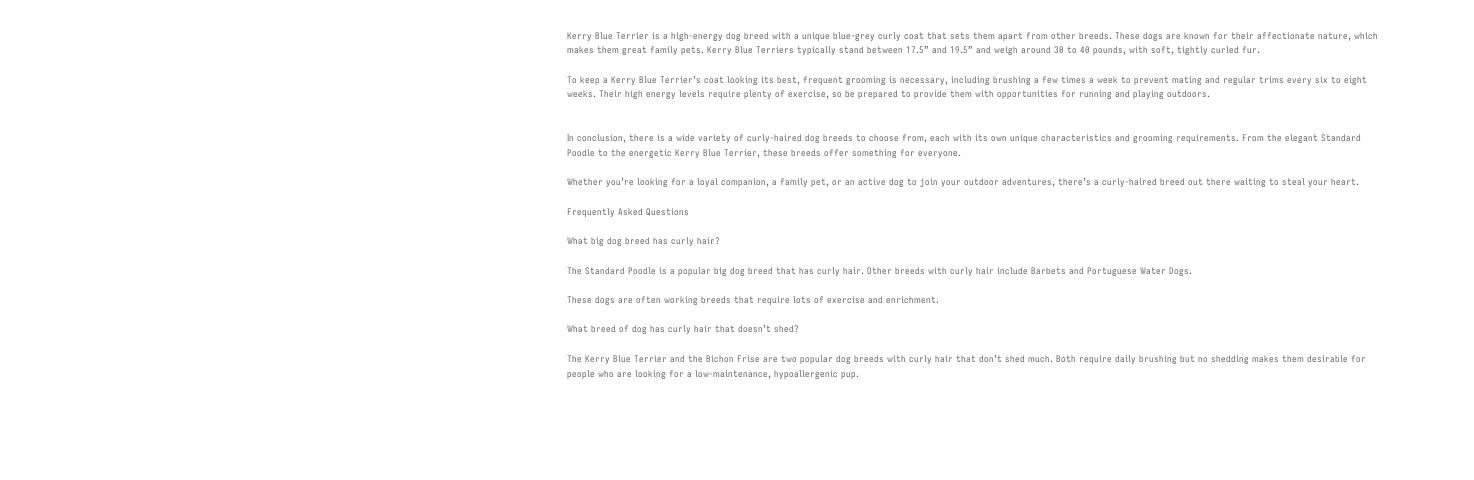Kerry Blue Terrier is a high-energy dog breed with a unique blue-grey curly coat that sets them apart from other breeds. These dogs are known for their affectionate nature, which makes them great family pets. Kerry Blue Terriers typically stand between 17.5” and 19.5” and weigh around 30 to 40 pounds, with soft, tightly curled fur.

To keep a Kerry Blue Terrier’s coat looking its best, frequent grooming is necessary, including brushing a few times a week to prevent mating and regular trims every six to eight weeks. Their high energy levels require plenty of exercise, so be prepared to provide them with opportunities for running and playing outdoors.


In conclusion, there is a wide variety of curly-haired dog breeds to choose from, each with its own unique characteristics and grooming requirements. From the elegant Standard Poodle to the energetic Kerry Blue Terrier, these breeds offer something for everyone.

Whether you’re looking for a loyal companion, a family pet, or an active dog to join your outdoor adventures, there’s a curly-haired breed out there waiting to steal your heart.

Frequently Asked Questions

What big dog breed has curly hair?

The Standard Poodle is a popular big dog breed that has curly hair. Other breeds with curly hair include Barbets and Portuguese Water Dogs.

These dogs are often working breeds that require lots of exercise and enrichment.

What breed of dog has curly hair that doesn’t shed?

The Kerry Blue Terrier and the Bichon Frise are two popular dog breeds with curly hair that don’t shed much. Both require daily brushing but no shedding makes them desirable for people who are looking for a low-maintenance, hypoallergenic pup.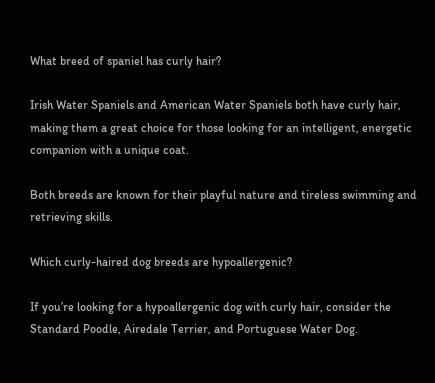What breed of spaniel has curly hair?

Irish Water Spaniels and American Water Spaniels both have curly hair, making them a great choice for those looking for an intelligent, energetic companion with a unique coat.

Both breeds are known for their playful nature and tireless swimming and retrieving skills.

Which curly-haired dog breeds are hypoallergenic?

If you’re looking for a hypoallergenic dog with curly hair, consider the Standard Poodle, Airedale Terrier, and Portuguese Water Dog.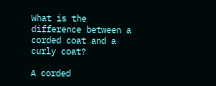What is the difference between a corded coat and a curly coat?

A corded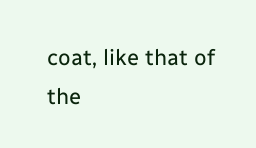coat, like that of the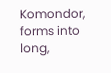Komondor, forms into long,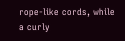rope-like cords, while a curly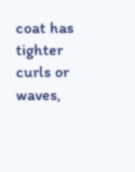coat has tighter curls or waves,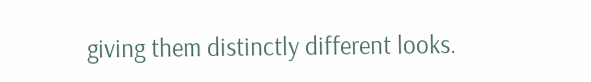giving them distinctly different looks.